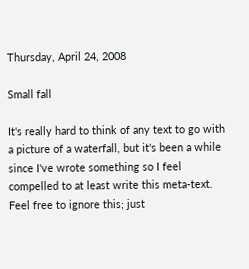Thursday, April 24, 2008

Small fall

It's really hard to think of any text to go with a picture of a waterfall, but it's been a while since I've wrote something so I feel compelled to at least write this meta-text. Feel free to ignore this; just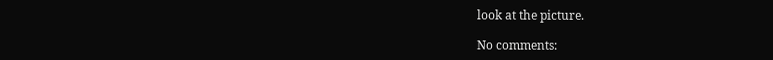look at the picture.

No comments: